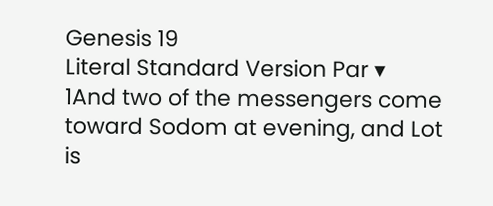Genesis 19
Literal Standard Version Par ▾
1And two of the messengers come toward Sodom at evening, and Lot is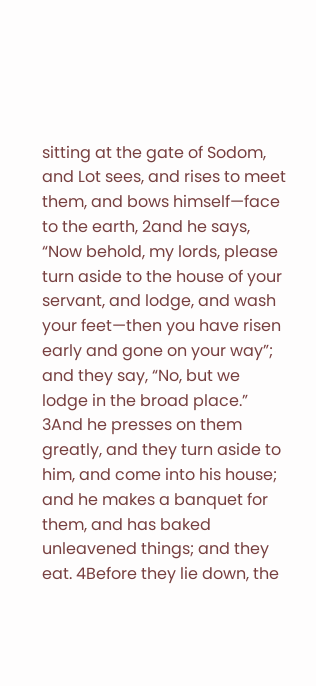sitting at the gate of Sodom, and Lot sees, and rises to meet them, and bows himself—face to the earth, 2and he says, “Now behold, my lords, please turn aside to the house of your servant, and lodge, and wash your feet—then you have risen early and gone on your way”; and they say, “No, but we lodge in the broad place.” 3And he presses on them greatly, and they turn aside to him, and come into his house; and he makes a banquet for them, and has baked unleavened things; and they eat. 4Before they lie down, the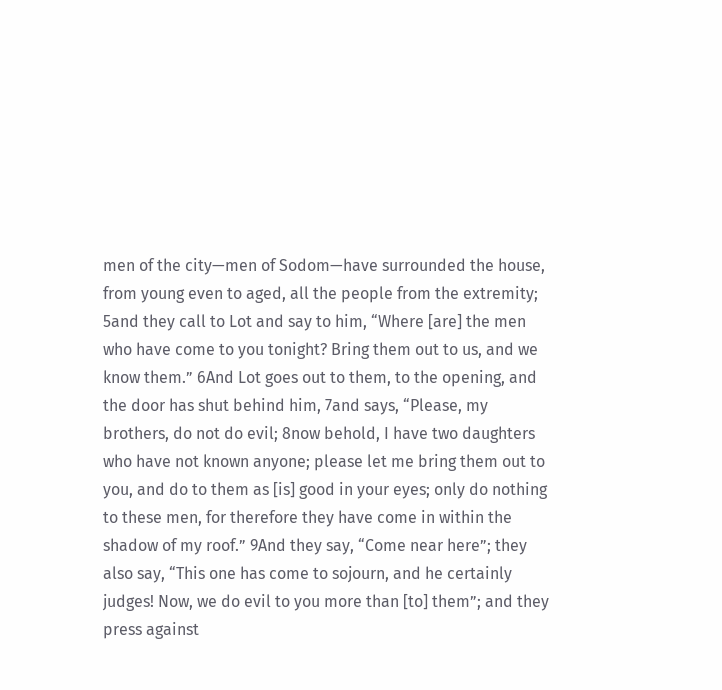men of the city—men of Sodom—have surrounded the house, from young even to aged, all the people from the extremity; 5and they call to Lot and say to him, “Where [are] the men who have come to you tonight? Bring them out to us, and we know them.” 6And Lot goes out to them, to the opening, and the door has shut behind him, 7and says, “Please, my brothers, do not do evil; 8now behold, I have two daughters who have not known anyone; please let me bring them out to you, and do to them as [is] good in your eyes; only do nothing to these men, for therefore they have come in within the shadow of my roof.” 9And they say, “Come near here”; they also say, “This one has come to sojourn, and he certainly judges! Now, we do evil to you more than [to] them”; and they press against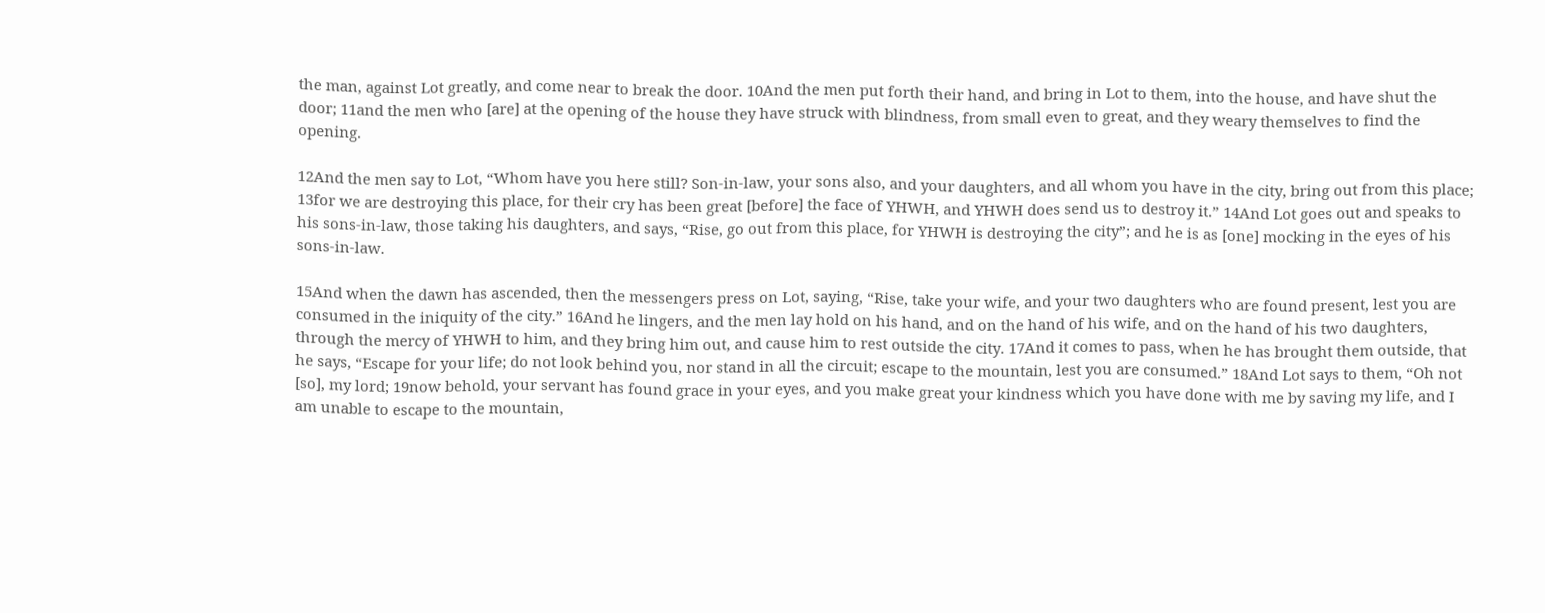the man, against Lot greatly, and come near to break the door. 10And the men put forth their hand, and bring in Lot to them, into the house, and have shut the door; 11and the men who [are] at the opening of the house they have struck with blindness, from small even to great, and they weary themselves to find the opening.

12And the men say to Lot, “Whom have you here still? Son-in-law, your sons also, and your daughters, and all whom you have in the city, bring out from this place; 13for we are destroying this place, for their cry has been great [before] the face of YHWH, and YHWH does send us to destroy it.” 14And Lot goes out and speaks to his sons-in-law, those taking his daughters, and says, “Rise, go out from this place, for YHWH is destroying the city”; and he is as [one] mocking in the eyes of his sons-in-law.

15And when the dawn has ascended, then the messengers press on Lot, saying, “Rise, take your wife, and your two daughters who are found present, lest you are consumed in the iniquity of the city.” 16And he lingers, and the men lay hold on his hand, and on the hand of his wife, and on the hand of his two daughters, through the mercy of YHWH to him, and they bring him out, and cause him to rest outside the city. 17And it comes to pass, when he has brought them outside, that he says, “Escape for your life; do not look behind you, nor stand in all the circuit; escape to the mountain, lest you are consumed.” 18And Lot says to them, “Oh not [so], my lord; 19now behold, your servant has found grace in your eyes, and you make great your kindness which you have done with me by saving my life, and I am unable to escape to the mountain,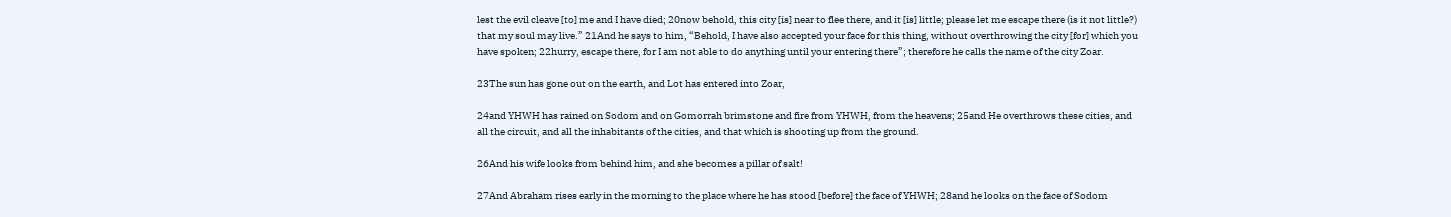lest the evil cleave [to] me and I have died; 20now behold, this city [is] near to flee there, and it [is] little; please let me escape there (is it not little?) that my soul may live.” 21And he says to him, “Behold, I have also accepted your face for this thing, without overthrowing the city [for] which you have spoken; 22hurry, escape there, for I am not able to do anything until your entering there”; therefore he calls the name of the city Zoar.

23The sun has gone out on the earth, and Lot has entered into Zoar,

24and YHWH has rained on Sodom and on Gomorrah brimstone and fire from YHWH, from the heavens; 25and He overthrows these cities, and all the circuit, and all the inhabitants of the cities, and that which is shooting up from the ground.

26And his wife looks from behind him, and she becomes a pillar of salt!

27And Abraham rises early in the morning to the place where he has stood [before] the face of YHWH; 28and he looks on the face of Sodom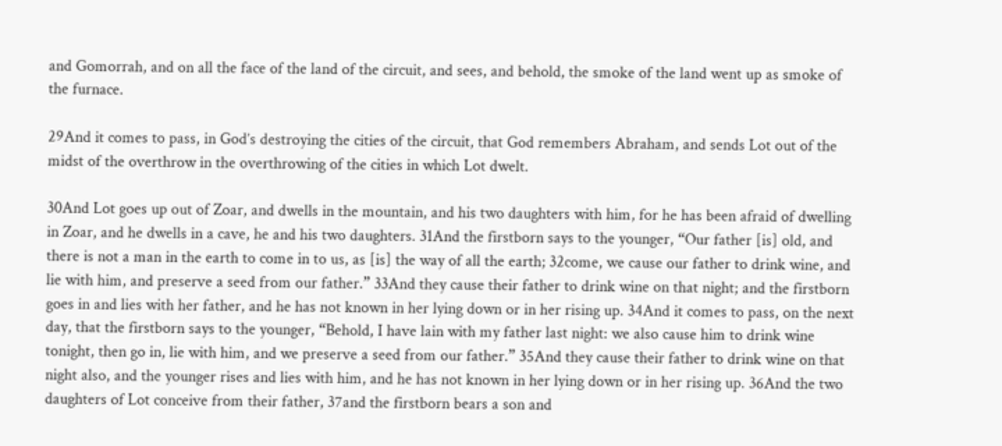and Gomorrah, and on all the face of the land of the circuit, and sees, and behold, the smoke of the land went up as smoke of the furnace.

29And it comes to pass, in God’s destroying the cities of the circuit, that God remembers Abraham, and sends Lot out of the midst of the overthrow in the overthrowing of the cities in which Lot dwelt.

30And Lot goes up out of Zoar, and dwells in the mountain, and his two daughters with him, for he has been afraid of dwelling in Zoar, and he dwells in a cave, he and his two daughters. 31And the firstborn says to the younger, “Our father [is] old, and there is not a man in the earth to come in to us, as [is] the way of all the earth; 32come, we cause our father to drink wine, and lie with him, and preserve a seed from our father.” 33And they cause their father to drink wine on that night; and the firstborn goes in and lies with her father, and he has not known in her lying down or in her rising up. 34And it comes to pass, on the next day, that the firstborn says to the younger, “Behold, I have lain with my father last night: we also cause him to drink wine tonight, then go in, lie with him, and we preserve a seed from our father.” 35And they cause their father to drink wine on that night also, and the younger rises and lies with him, and he has not known in her lying down or in her rising up. 36And the two daughters of Lot conceive from their father, 37and the firstborn bears a son and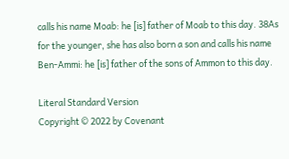calls his name Moab: he [is] father of Moab to this day. 38As for the younger, she has also born a son and calls his name Ben-Ammi: he [is] father of the sons of Ammon to this day.

Literal Standard Version
Copyright © 2022 by Covenant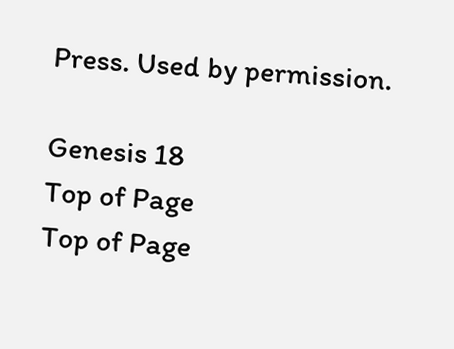Press. Used by permission.

Genesis 18
Top of Page
Top of Page